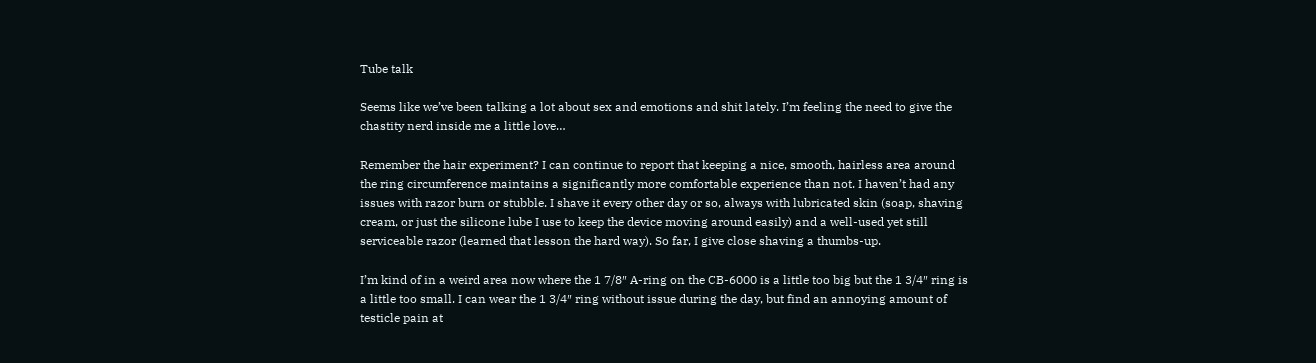Tube talk

Seems like we’ve been talking a lot about sex and emotions and shit lately. I’m feeling the need to give the chastity nerd inside me a little love…

Remember the hair experiment? I can continue to report that keeping a nice, smooth, hairless area around the ring circumference maintains a significantly more comfortable experience than not. I haven’t had any issues with razor burn or stubble. I shave it every other day or so, always with lubricated skin (soap, shaving cream, or just the silicone lube I use to keep the device moving around easily) and a well-used yet still serviceable razor (learned that lesson the hard way). So far, I give close shaving a thumbs-up.

I’m kind of in a weird area now where the 1 7/8″ A-ring on the CB-6000 is a little too big but the 1 3/4″ ring is a little too small. I can wear the 1 3/4″ ring without issue during the day, but find an annoying amount of testicle pain at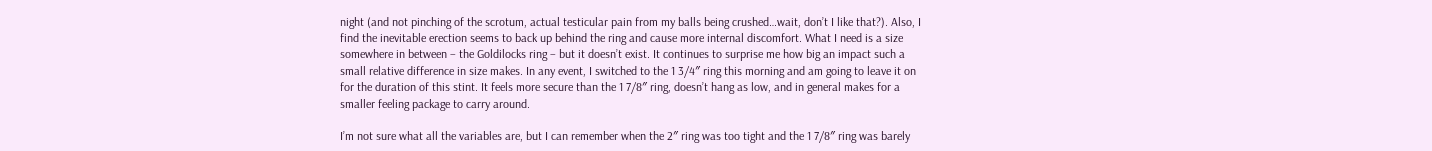night (and not pinching of the scrotum, actual testicular pain from my balls being crushed…wait, don’t I like that?). Also, I find the inevitable erection seems to back up behind the ring and cause more internal discomfort. What I need is a size somewhere in between – the Goldilocks ring – but it doesn’t exist. It continues to surprise me how big an impact such a small relative difference in size makes. In any event, I switched to the 1 3/4″ ring this morning and am going to leave it on for the duration of this stint. It feels more secure than the 1 7/8″ ring, doesn’t hang as low, and in general makes for a smaller feeling package to carry around.

I’m not sure what all the variables are, but I can remember when the 2″ ring was too tight and the 1 7/8″ ring was barely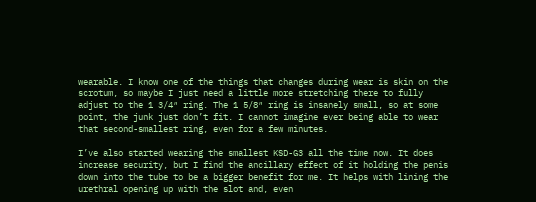wearable. I know one of the things that changes during wear is skin on the scrotum, so maybe I just need a little more stretching there to fully adjust to the 1 3/4″ ring. The 1 5/8″ ring is insanely small, so at some point, the junk just don’t fit. I cannot imagine ever being able to wear that second-smallest ring, even for a few minutes.

I’ve also started wearing the smallest KSD-G3 all the time now. It does increase security, but I find the ancillary effect of it holding the penis down into the tube to be a bigger benefit for me. It helps with lining the urethral opening up with the slot and, even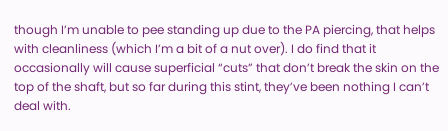though I’m unable to pee standing up due to the PA piercing, that helps with cleanliness (which I’m a bit of a nut over). I do find that it occasionally will cause superficial “cuts” that don’t break the skin on the top of the shaft, but so far during this stint, they’ve been nothing I can’t deal with.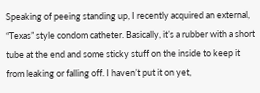Speaking of peeing standing up, I recently acquired an external, “Texas” style condom catheter. Basically, it’s a rubber with a short tube at the end and some sticky stuff on the inside to keep it from leaking or falling off. I haven’t put it on yet,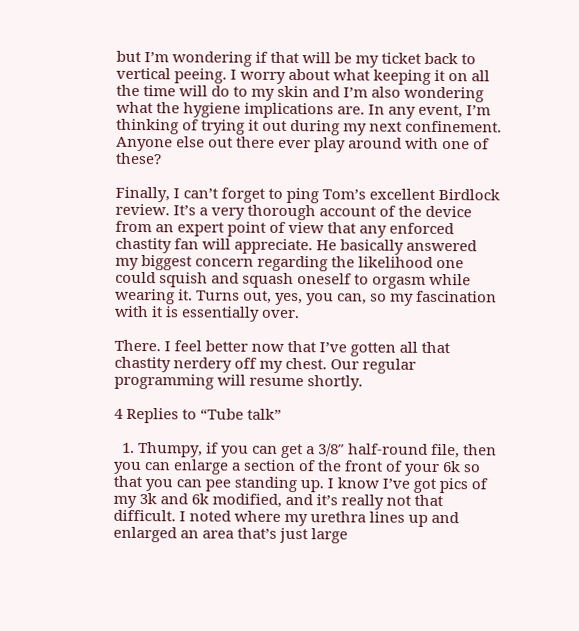but I’m wondering if that will be my ticket back to vertical peeing. I worry about what keeping it on all the time will do to my skin and I’m also wondering what the hygiene implications are. In any event, I’m thinking of trying it out during my next confinement. Anyone else out there ever play around with one of these?

Finally, I can’t forget to ping Tom’s excellent Birdlock review. It’s a very thorough account of the device from an expert point of view that any enforced chastity fan will appreciate. He basically answered my biggest concern regarding the likelihood one could squish and squash oneself to orgasm while wearing it. Turns out, yes, you can, so my fascination with it is essentially over.

There. I feel better now that I’ve gotten all that chastity nerdery off my chest. Our regular programming will resume shortly.

4 Replies to “Tube talk”

  1. Thumpy, if you can get a 3/8″ half-round file, then you can enlarge a section of the front of your 6k so that you can pee standing up. I know I’ve got pics of my 3k and 6k modified, and it’s really not that difficult. I noted where my urethra lines up and enlarged an area that’s just large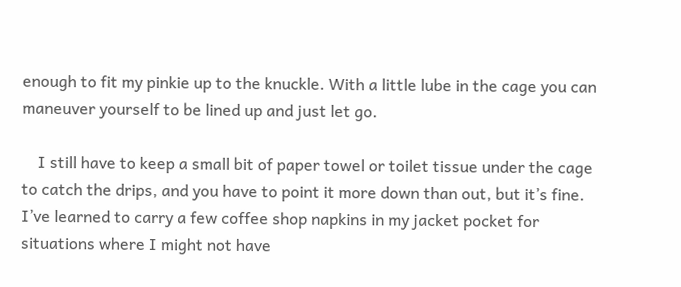enough to fit my pinkie up to the knuckle. With a little lube in the cage you can maneuver yourself to be lined up and just let go.

    I still have to keep a small bit of paper towel or toilet tissue under the cage to catch the drips, and you have to point it more down than out, but it’s fine. I’ve learned to carry a few coffee shop napkins in my jacket pocket for situations where I might not have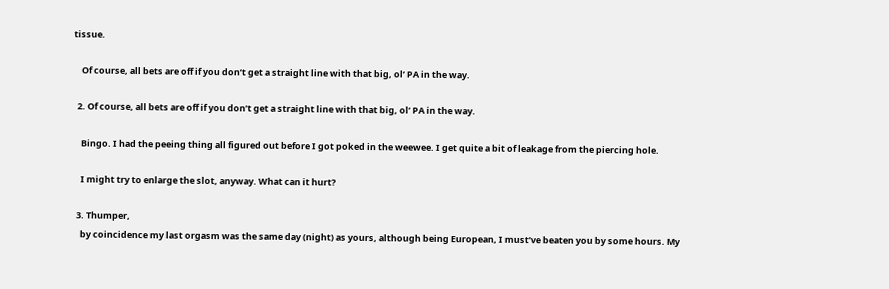tissue.

    Of course, all bets are off if you don’t get a straight line with that big, ol’ PA in the way.

  2. Of course, all bets are off if you don’t get a straight line with that big, ol’ PA in the way.

    Bingo. I had the peeing thing all figured out before I got poked in the weewee. I get quite a bit of leakage from the piercing hole.

    I might try to enlarge the slot, anyway. What can it hurt?

  3. Thumper,
    by coincidence my last orgasm was the same day (night) as yours, although being European, I must’ve beaten you by some hours. My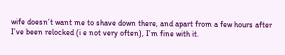wife doesn’t want me to shave down there, and apart from a few hours after I’ve been relocked (i e not very often), I’m fine with it.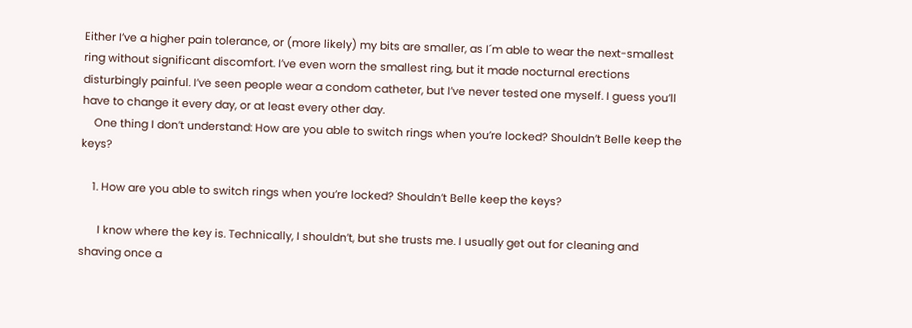Either I’ve a higher pain tolerance, or (more likely) my bits are smaller, as I´m able to wear the next-smallest ring without significant discomfort. I’ve even worn the smallest ring, but it made nocturnal erections disturbingly painful. I’ve seen people wear a condom catheter, but I’ve never tested one myself. I guess you’ll have to change it every day, or at least every other day.
    One thing I don’t understand: How are you able to switch rings when you’re locked? Shouldn’t Belle keep the keys?

    1. How are you able to switch rings when you’re locked? Shouldn’t Belle keep the keys?

      I know where the key is. Technically, I shouldn’t, but she trusts me. I usually get out for cleaning and shaving once a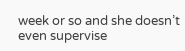week or so and she doesn’t even supervise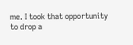me. I took that opportunity to drop a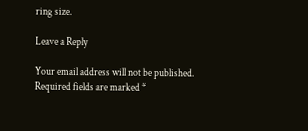ring size.

Leave a Reply

Your email address will not be published. Required fields are marked *